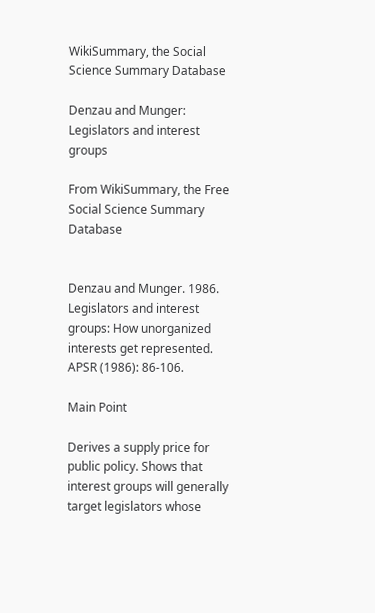WikiSummary, the Social Science Summary Database

Denzau and Munger: Legislators and interest groups

From WikiSummary, the Free Social Science Summary Database


Denzau and Munger. 1986. Legislators and interest groups: How unorganized interests get represented. APSR (1986): 86-106.

Main Point

Derives a supply price for public policy. Shows that interest groups will generally target legislators whose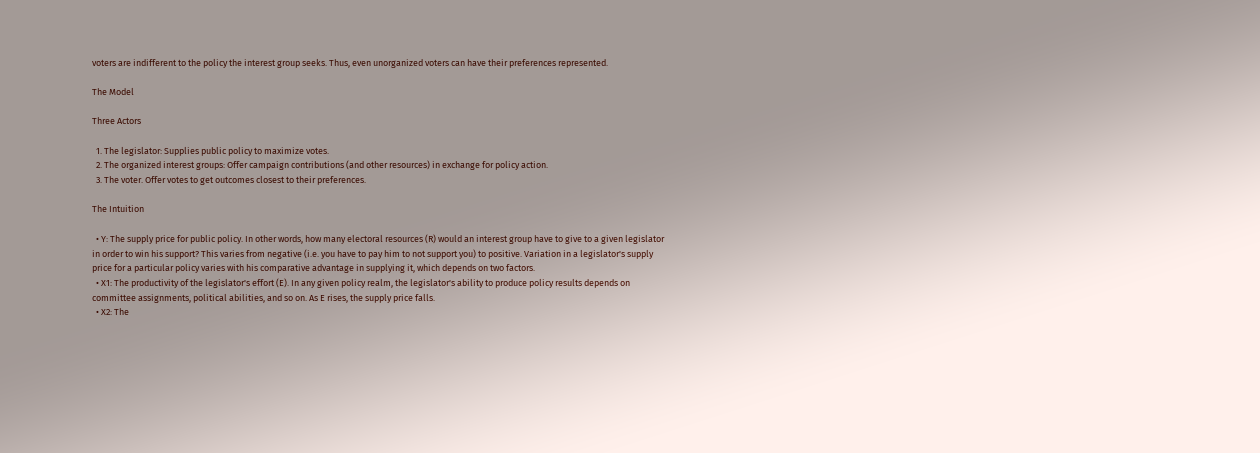voters are indifferent to the policy the interest group seeks. Thus, even unorganized voters can have their preferences represented.

The Model

Three Actors

  1. The legislator: Supplies public policy to maximize votes.
  2. The organized interest groups: Offer campaign contributions (and other resources) in exchange for policy action.
  3. The voter. Offer votes to get outcomes closest to their preferences.

The Intuition

  • Y: The supply price for public policy. In other words, how many electoral resources (R) would an interest group have to give to a given legislator in order to win his support? This varies from negative (i.e. you have to pay him to not support you) to positive. Variation in a legislator's supply price for a particular policy varies with his comparative advantage in supplying it, which depends on two factors.
  • X1: The productivity of the legislator's effort (E). In any given policy realm, the legislator's ability to produce policy results depends on committee assignments, political abilities, and so on. As E rises, the supply price falls.
  • X2: The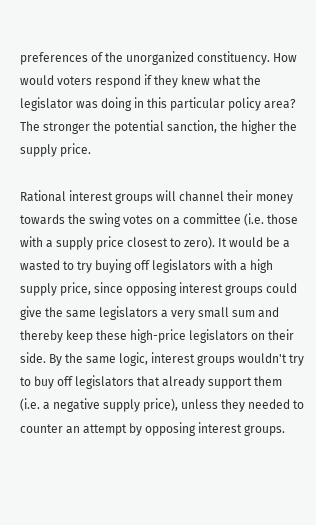preferences of the unorganized constituency. How would voters respond if they knew what the legislator was doing in this particular policy area? The stronger the potential sanction, the higher the supply price.

Rational interest groups will channel their money towards the swing votes on a committee (i.e. those with a supply price closest to zero). It would be a wasted to try buying off legislators with a high supply price, since opposing interest groups could give the same legislators a very small sum and thereby keep these high-price legislators on their side. By the same logic, interest groups wouldn't try to buy off legislators that already support them (i.e. a negative supply price), unless they needed to counter an attempt by opposing interest groups.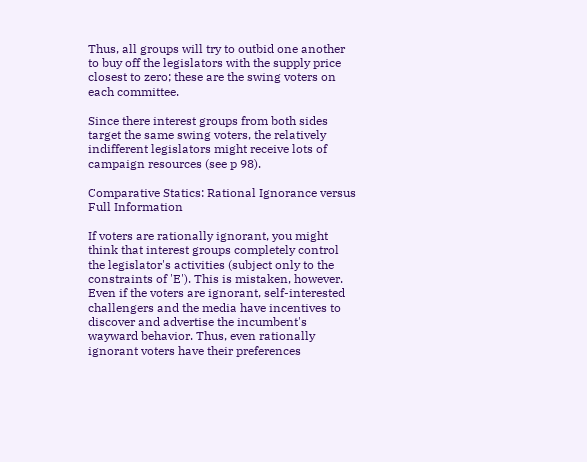Thus, all groups will try to outbid one another to buy off the legislators with the supply price closest to zero; these are the swing voters on each committee.

Since there interest groups from both sides target the same swing voters, the relatively indifferent legislators might receive lots of campaign resources (see p 98).

Comparative Statics: Rational Ignorance versus Full Information

If voters are rationally ignorant, you might think that interest groups completely control the legislator's activities (subject only to the constraints of 'E'). This is mistaken, however. Even if the voters are ignorant, self-interested challengers and the media have incentives to discover and advertise the incumbent's wayward behavior. Thus, even rationally ignorant voters have their preferences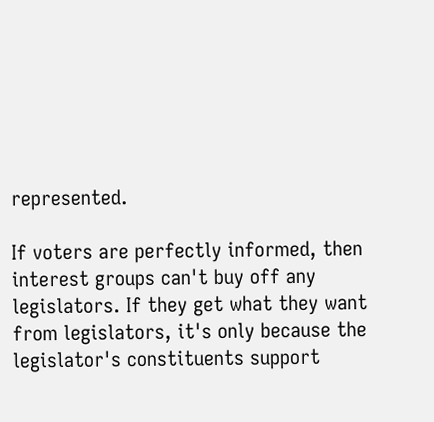represented.

If voters are perfectly informed, then interest groups can't buy off any legislators. If they get what they want from legislators, it's only because the legislator's constituents support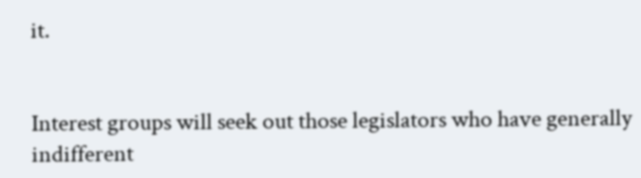it.


Interest groups will seek out those legislators who have generally indifferent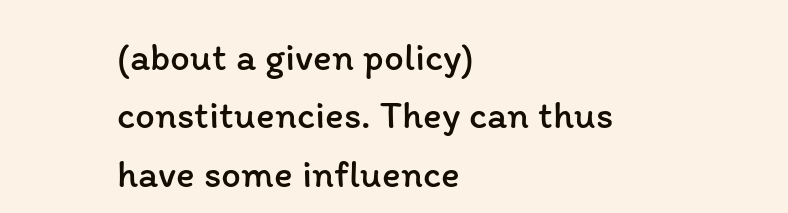(about a given policy) constituencies. They can thus have some influence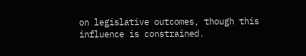on legislative outcomes, though this influence is constrained.